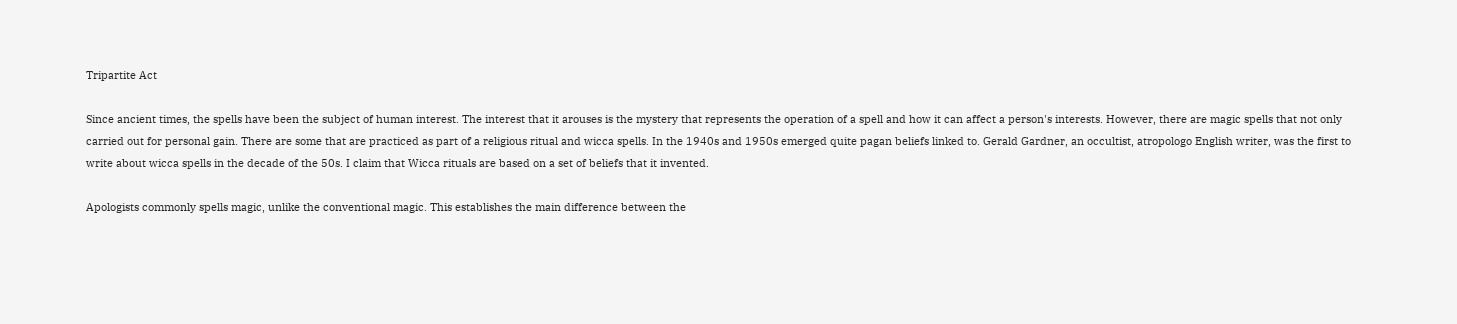Tripartite Act

Since ancient times, the spells have been the subject of human interest. The interest that it arouses is the mystery that represents the operation of a spell and how it can affect a person's interests. However, there are magic spells that not only carried out for personal gain. There are some that are practiced as part of a religious ritual and wicca spells. In the 1940s and 1950s emerged quite pagan beliefs linked to. Gerald Gardner, an occultist, atropologo English writer, was the first to write about wicca spells in the decade of the 50s. I claim that Wicca rituals are based on a set of beliefs that it invented.

Apologists commonly spells magic, unlike the conventional magic. This establishes the main difference between the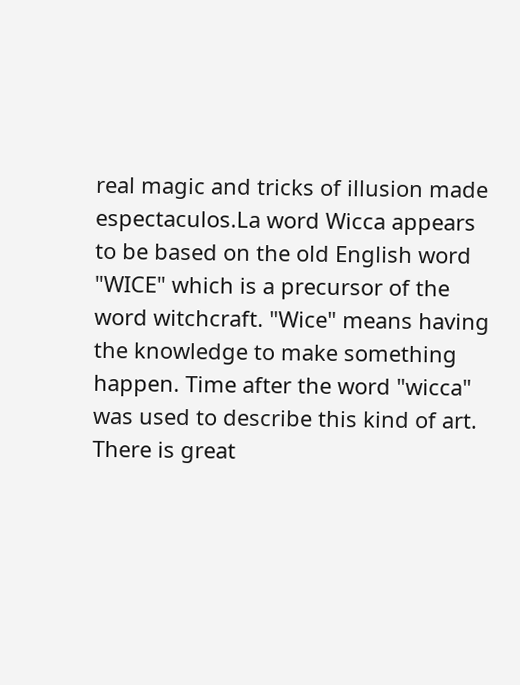real magic and tricks of illusion made espectaculos.La word Wicca appears to be based on the old English word "WICE" which is a precursor of the word witchcraft. "Wice" means having the knowledge to make something happen. Time after the word "wicca" was used to describe this kind of art. There is great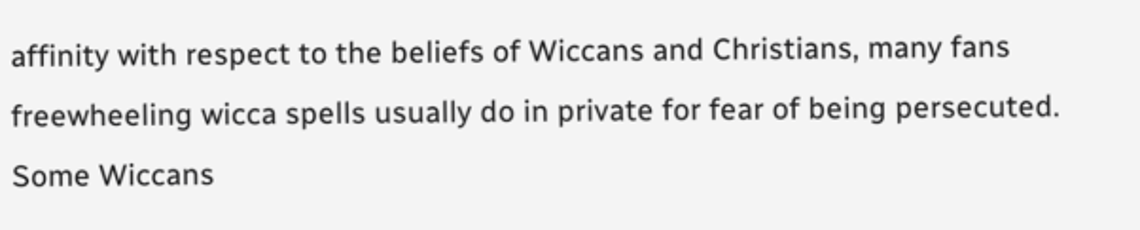affinity with respect to the beliefs of Wiccans and Christians, many fans freewheeling wicca spells usually do in private for fear of being persecuted. Some Wiccans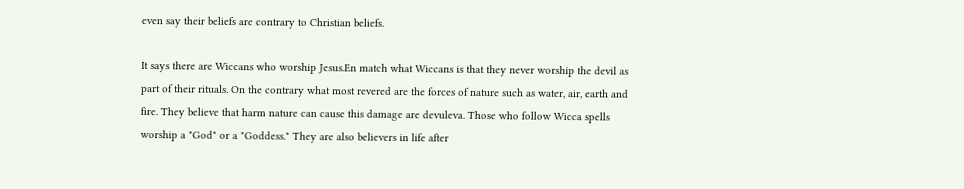even say their beliefs are contrary to Christian beliefs.

It says there are Wiccans who worship Jesus.En match what Wiccans is that they never worship the devil as part of their rituals. On the contrary what most revered are the forces of nature such as water, air, earth and fire. They believe that harm nature can cause this damage are devuleva. Those who follow Wicca spells worship a "God" or a "Goddess." They are also believers in life after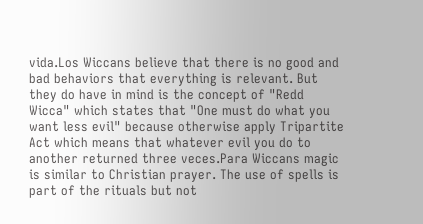vida.Los Wiccans believe that there is no good and bad behaviors that everything is relevant. But they do have in mind is the concept of "Redd Wicca" which states that "One must do what you want less evil" because otherwise apply Tripartite Act which means that whatever evil you do to another returned three veces.Para Wiccans magic is similar to Christian prayer. The use of spells is part of the rituals but not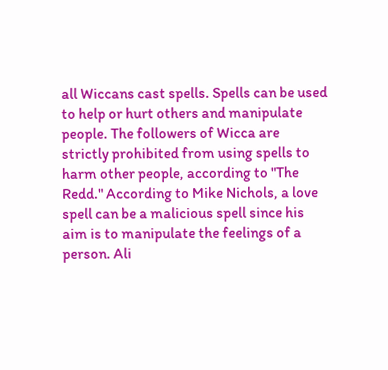all Wiccans cast spells. Spells can be used to help or hurt others and manipulate people. The followers of Wicca are strictly prohibited from using spells to harm other people, according to "The Redd." According to Mike Nichols, a love spell can be a malicious spell since his aim is to manipulate the feelings of a person. Ali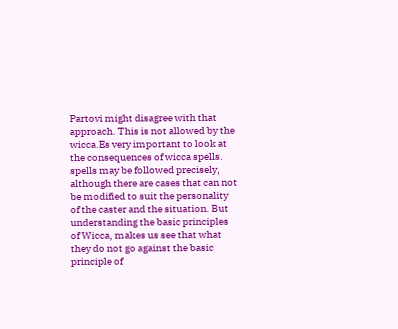Partovi might disagree with that approach. This is not allowed by the wicca.Es very important to look at the consequences of wicca spells. spells may be followed precisely, although there are cases that can not be modified to suit the personality of the caster and the situation. But understanding the basic principles of Wicca, makes us see that what they do not go against the basic principle of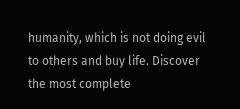humanity, which is not doing evil to others and buy life. Discover the most complete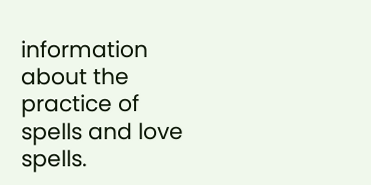information about the practice of spells and love spells.